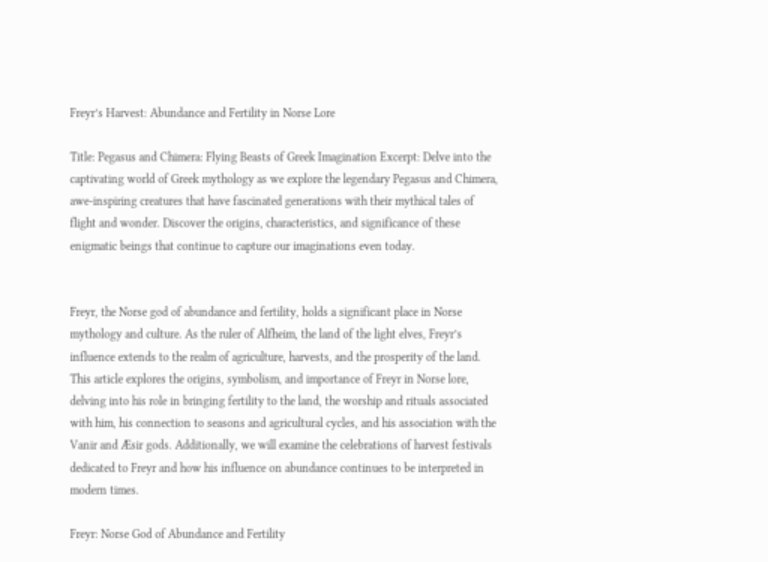Freyr’s Harvest: Abundance and Fertility in Norse Lore

Title: Pegasus and Chimera: Flying Beasts of Greek Imagination Excerpt: Delve into the captivating world of Greek mythology as we explore the legendary Pegasus and Chimera, awe-inspiring creatures that have fascinated generations with their mythical tales of flight and wonder. Discover the origins, characteristics, and significance of these enigmatic beings that continue to capture our imaginations even today.


Freyr, the Norse god of abundance and fertility, holds a significant place in Norse mythology and culture. As the ruler of Alfheim, the land of the light elves, Freyr’s influence extends to the realm of agriculture, harvests, and the prosperity of the land. This article explores the origins, symbolism, and importance of Freyr in Norse lore, delving into his role in bringing fertility to the land, the worship and rituals associated with him, his connection to seasons and agricultural cycles, and his association with the Vanir and Æsir gods. Additionally, we will examine the celebrations of harvest festivals dedicated to Freyr and how his influence on abundance continues to be interpreted in modern times.

Freyr: Norse God of Abundance and Fertility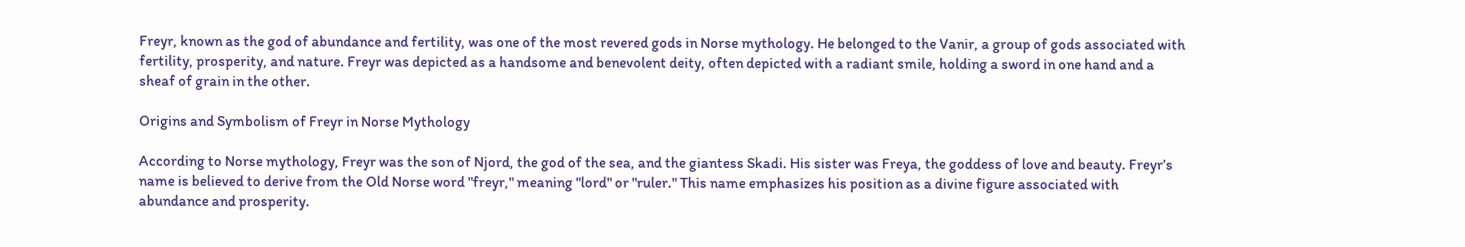Freyr, known as the god of abundance and fertility, was one of the most revered gods in Norse mythology. He belonged to the Vanir, a group of gods associated with fertility, prosperity, and nature. Freyr was depicted as a handsome and benevolent deity, often depicted with a radiant smile, holding a sword in one hand and a sheaf of grain in the other.

Origins and Symbolism of Freyr in Norse Mythology

According to Norse mythology, Freyr was the son of Njord, the god of the sea, and the giantess Skadi. His sister was Freya, the goddess of love and beauty. Freyr’s name is believed to derive from the Old Norse word "freyr," meaning "lord" or "ruler." This name emphasizes his position as a divine figure associated with abundance and prosperity.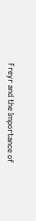Freyr and the Importance of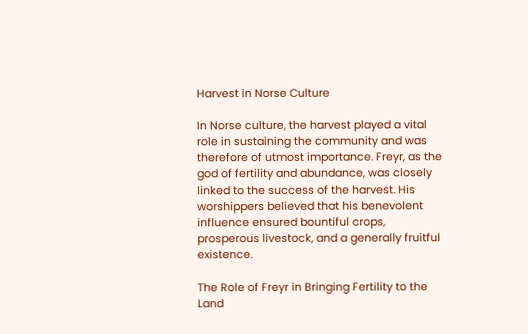Harvest in Norse Culture

In Norse culture, the harvest played a vital role in sustaining the community and was therefore of utmost importance. Freyr, as the god of fertility and abundance, was closely linked to the success of the harvest. His worshippers believed that his benevolent influence ensured bountiful crops, prosperous livestock, and a generally fruitful existence.

The Role of Freyr in Bringing Fertility to the Land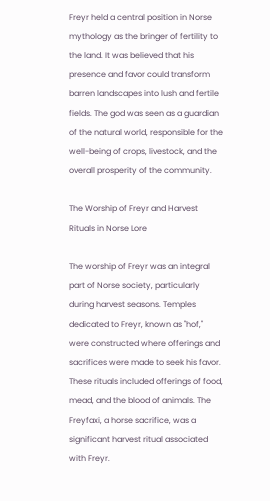Freyr held a central position in Norse mythology as the bringer of fertility to the land. It was believed that his presence and favor could transform barren landscapes into lush and fertile fields. The god was seen as a guardian of the natural world, responsible for the well-being of crops, livestock, and the overall prosperity of the community.

The Worship of Freyr and Harvest Rituals in Norse Lore

The worship of Freyr was an integral part of Norse society, particularly during harvest seasons. Temples dedicated to Freyr, known as "hof," were constructed where offerings and sacrifices were made to seek his favor. These rituals included offerings of food, mead, and the blood of animals. The Freyfaxi, a horse sacrifice, was a significant harvest ritual associated with Freyr.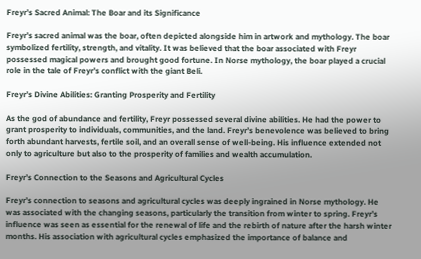Freyr’s Sacred Animal: The Boar and its Significance

Freyr’s sacred animal was the boar, often depicted alongside him in artwork and mythology. The boar symbolized fertility, strength, and vitality. It was believed that the boar associated with Freyr possessed magical powers and brought good fortune. In Norse mythology, the boar played a crucial role in the tale of Freyr’s conflict with the giant Beli.

Freyr’s Divine Abilities: Granting Prosperity and Fertility

As the god of abundance and fertility, Freyr possessed several divine abilities. He had the power to grant prosperity to individuals, communities, and the land. Freyr’s benevolence was believed to bring forth abundant harvests, fertile soil, and an overall sense of well-being. His influence extended not only to agriculture but also to the prosperity of families and wealth accumulation.

Freyr’s Connection to the Seasons and Agricultural Cycles

Freyr’s connection to seasons and agricultural cycles was deeply ingrained in Norse mythology. He was associated with the changing seasons, particularly the transition from winter to spring. Freyr’s influence was seen as essential for the renewal of life and the rebirth of nature after the harsh winter months. His association with agricultural cycles emphasized the importance of balance and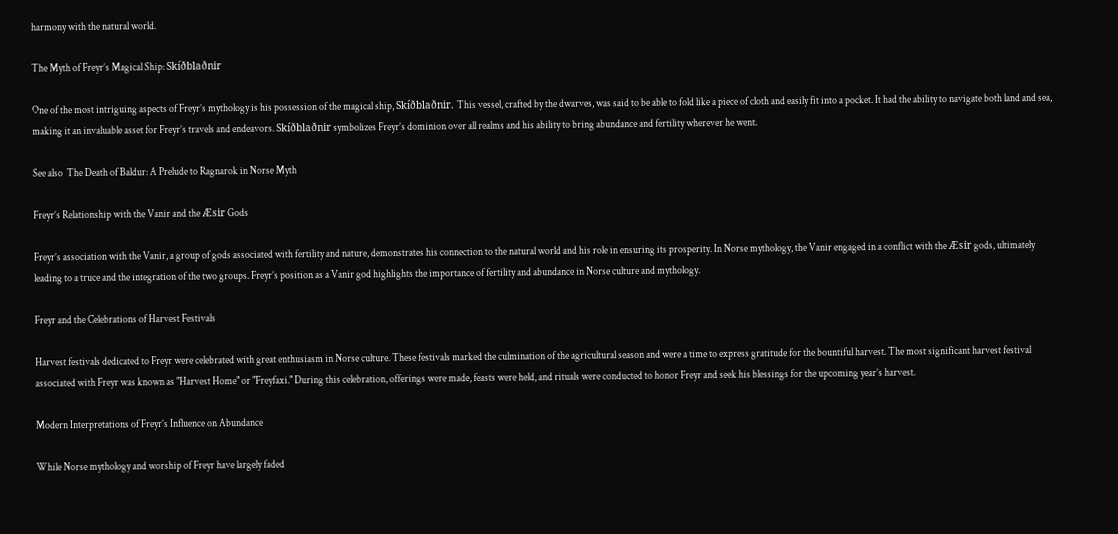harmony with the natural world.

The Myth of Freyr’s Magical Ship: Skíðblaðnir

One of the most intriguing aspects of Freyr’s mythology is his possession of the magical ship, Skíðblaðnir. This vessel, crafted by the dwarves, was said to be able to fold like a piece of cloth and easily fit into a pocket. It had the ability to navigate both land and sea, making it an invaluable asset for Freyr’s travels and endeavors. Skíðblaðnir symbolizes Freyr’s dominion over all realms and his ability to bring abundance and fertility wherever he went.

See also  The Death of Baldur: A Prelude to Ragnarok in Norse Myth

Freyr’s Relationship with the Vanir and the Æsir Gods

Freyr’s association with the Vanir, a group of gods associated with fertility and nature, demonstrates his connection to the natural world and his role in ensuring its prosperity. In Norse mythology, the Vanir engaged in a conflict with the Æsir gods, ultimately leading to a truce and the integration of the two groups. Freyr’s position as a Vanir god highlights the importance of fertility and abundance in Norse culture and mythology.

Freyr and the Celebrations of Harvest Festivals

Harvest festivals dedicated to Freyr were celebrated with great enthusiasm in Norse culture. These festivals marked the culmination of the agricultural season and were a time to express gratitude for the bountiful harvest. The most significant harvest festival associated with Freyr was known as "Harvest Home" or "Freyfaxi." During this celebration, offerings were made, feasts were held, and rituals were conducted to honor Freyr and seek his blessings for the upcoming year’s harvest.

Modern Interpretations of Freyr’s Influence on Abundance

While Norse mythology and worship of Freyr have largely faded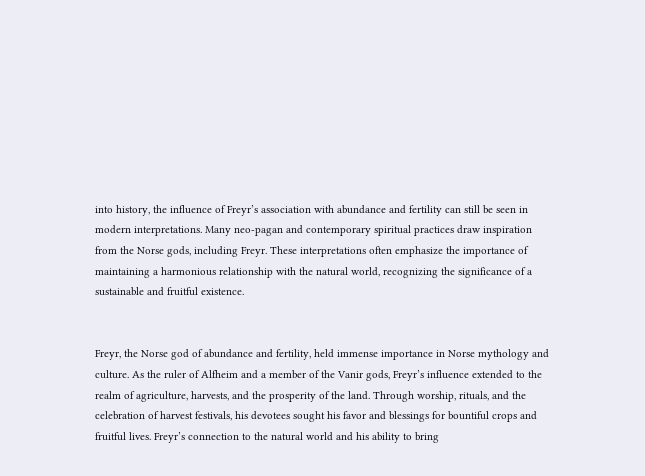into history, the influence of Freyr’s association with abundance and fertility can still be seen in modern interpretations. Many neo-pagan and contemporary spiritual practices draw inspiration from the Norse gods, including Freyr. These interpretations often emphasize the importance of maintaining a harmonious relationship with the natural world, recognizing the significance of a sustainable and fruitful existence.


Freyr, the Norse god of abundance and fertility, held immense importance in Norse mythology and culture. As the ruler of Alfheim and a member of the Vanir gods, Freyr’s influence extended to the realm of agriculture, harvests, and the prosperity of the land. Through worship, rituals, and the celebration of harvest festivals, his devotees sought his favor and blessings for bountiful crops and fruitful lives. Freyr’s connection to the natural world and his ability to bring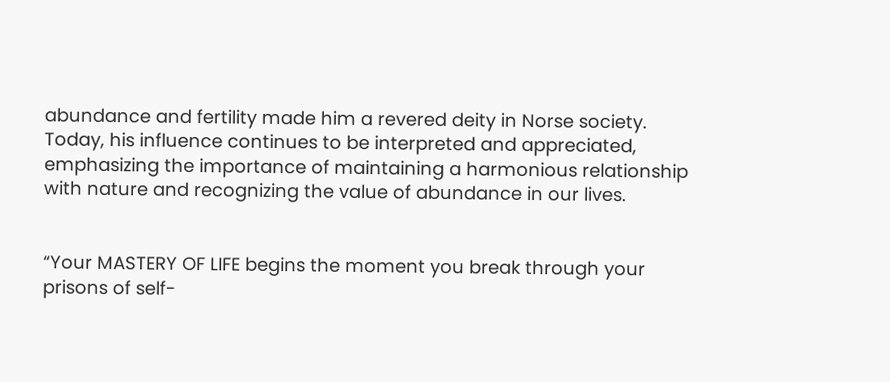abundance and fertility made him a revered deity in Norse society. Today, his influence continues to be interpreted and appreciated, emphasizing the importance of maintaining a harmonious relationship with nature and recognizing the value of abundance in our lives.


“Your MASTERY OF LIFE begins the moment you break through your prisons of self-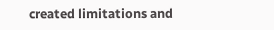created limitations and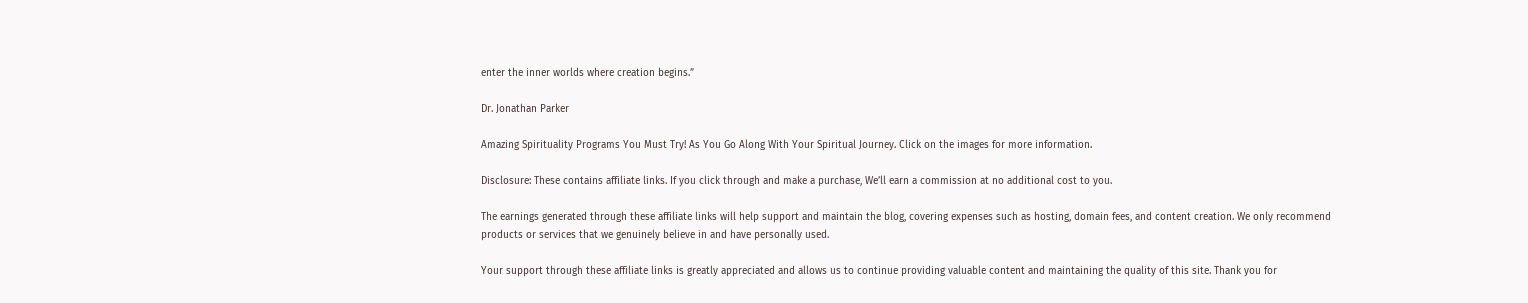enter the inner worlds where creation begins.”

Dr. Jonathan Parker

Amazing Spirituality Programs You Must Try! As You Go Along With Your Spiritual Journey. Click on the images for more information.

Disclosure: These contains affiliate links. If you click through and make a purchase, We’ll earn a commission at no additional cost to you.

The earnings generated through these affiliate links will help support and maintain the blog, covering expenses such as hosting, domain fees, and content creation. We only recommend products or services that we genuinely believe in and have personally used.

Your support through these affiliate links is greatly appreciated and allows us to continue providing valuable content and maintaining the quality of this site. Thank you for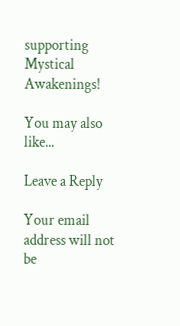supporting Mystical Awakenings!

You may also like...

Leave a Reply

Your email address will not be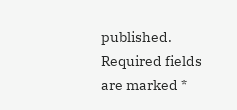published. Required fields are marked *